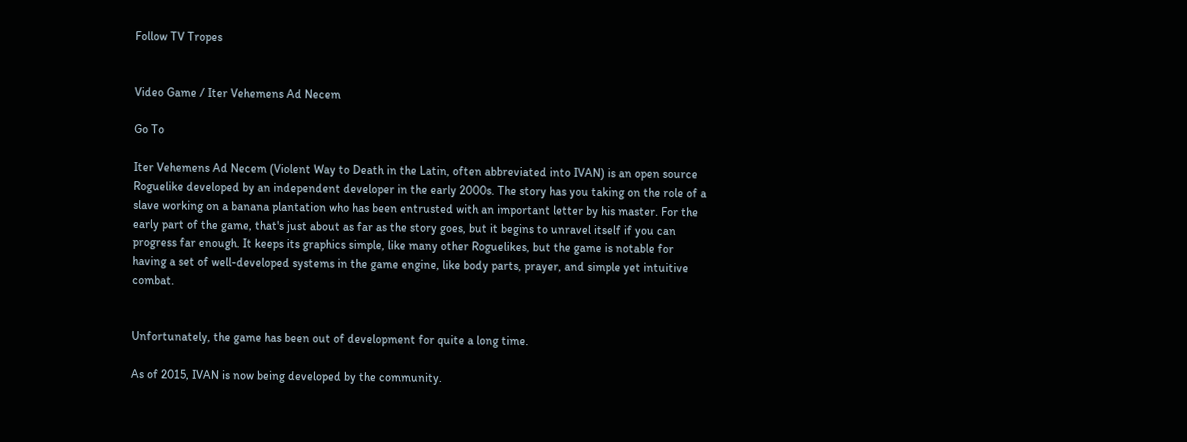Follow TV Tropes


Video Game / Iter Vehemens Ad Necem

Go To

Iter Vehemens Ad Necem (Violent Way to Death in the Latin, often abbreviated into IVAN) is an open source Roguelike developed by an independent developer in the early 2000s. The story has you taking on the role of a slave working on a banana plantation who has been entrusted with an important letter by his master. For the early part of the game, that's just about as far as the story goes, but it begins to unravel itself if you can progress far enough. It keeps its graphics simple, like many other Roguelikes, but the game is notable for having a set of well-developed systems in the game engine, like body parts, prayer, and simple yet intuitive combat.


Unfortunately, the game has been out of development for quite a long time.

As of 2015, IVAN is now being developed by the community.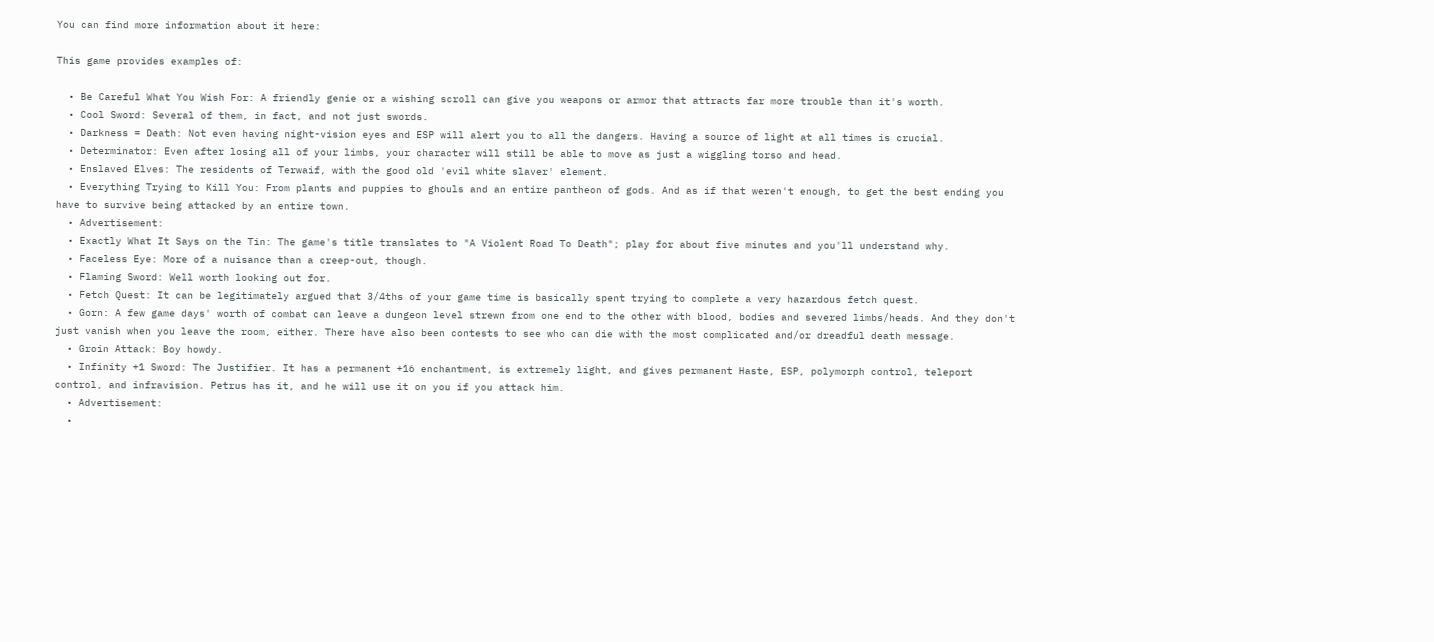You can find more information about it here:

This game provides examples of:

  • Be Careful What You Wish For: A friendly genie or a wishing scroll can give you weapons or armor that attracts far more trouble than it's worth.
  • Cool Sword: Several of them, in fact, and not just swords.
  • Darkness = Death: Not even having night-vision eyes and ESP will alert you to all the dangers. Having a source of light at all times is crucial.
  • Determinator: Even after losing all of your limbs, your character will still be able to move as just a wiggling torso and head.
  • Enslaved Elves: The residents of Terwaif, with the good old 'evil white slaver' element.
  • Everything Trying to Kill You: From plants and puppies to ghouls and an entire pantheon of gods. And as if that weren't enough, to get the best ending you have to survive being attacked by an entire town.
  • Advertisement:
  • Exactly What It Says on the Tin: The game's title translates to "A Violent Road To Death"; play for about five minutes and you'll understand why.
  • Faceless Eye: More of a nuisance than a creep-out, though.
  • Flaming Sword: Well worth looking out for.
  • Fetch Quest: It can be legitimately argued that 3/4ths of your game time is basically spent trying to complete a very hazardous fetch quest.
  • Gorn: A few game days' worth of combat can leave a dungeon level strewn from one end to the other with blood, bodies and severed limbs/heads. And they don't just vanish when you leave the room, either. There have also been contests to see who can die with the most complicated and/or dreadful death message.
  • Groin Attack: Boy howdy.
  • Infinity +1 Sword: The Justifier. It has a permanent +16 enchantment, is extremely light, and gives permanent Haste, ESP, polymorph control, teleport control, and infravision. Petrus has it, and he will use it on you if you attack him.
  • Advertisement:
  •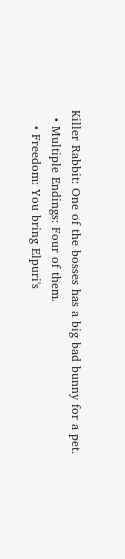Killer Rabbit: One of the bosses has a big bad bunny for a pet.
  • Multiple Endings: Four of them.
    • Freedom: You bring Elpuri's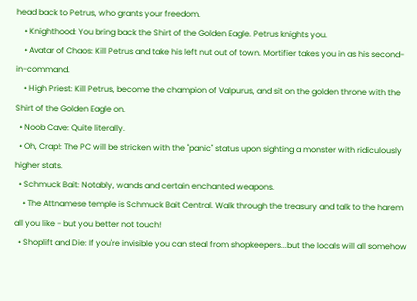head back to Petrus, who grants your freedom.
    • Knighthood: You bring back the Shirt of the Golden Eagle. Petrus knights you.
    • Avatar of Chaos: Kill Petrus and take his left nut out of town. Mortifier takes you in as his second-in-command.
    • High Priest: Kill Petrus, become the champion of Valpurus, and sit on the golden throne with the Shirt of the Golden Eagle on.
  • Noob Cave: Quite literally.
  • Oh, Crap!: The PC will be stricken with the "panic" status upon sighting a monster with ridiculously higher stats.
  • Schmuck Bait: Notably, wands and certain enchanted weapons.
    • The Attnamese temple is Schmuck Bait Central. Walk through the treasury and talk to the harem all you like - but you better not touch!
  • Shoplift and Die: If you're invisible you can steal from shopkeepers...but the locals will all somehow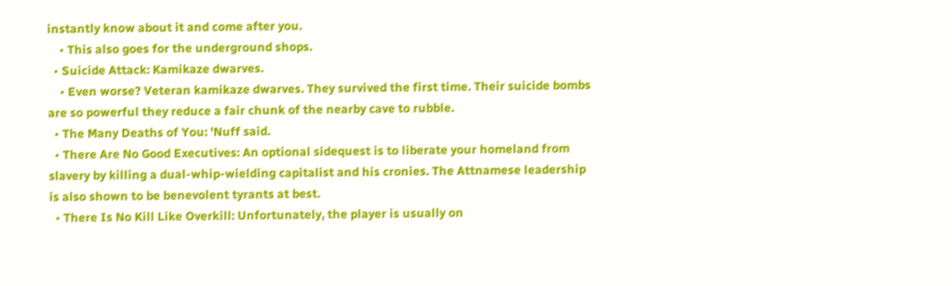instantly know about it and come after you.
    • This also goes for the underground shops.
  • Suicide Attack: Kamikaze dwarves.
    • Even worse? Veteran kamikaze dwarves. They survived the first time. Their suicide bombs are so powerful they reduce a fair chunk of the nearby cave to rubble.
  • The Many Deaths of You: 'Nuff said.
  • There Are No Good Executives: An optional sidequest is to liberate your homeland from slavery by killing a dual-whip-wielding capitalist and his cronies. The Attnamese leadership is also shown to be benevolent tyrants at best.
  • There Is No Kill Like Overkill: Unfortunately, the player is usually on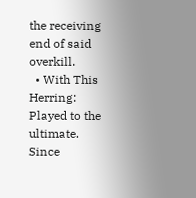the receiving end of said overkill.
  • With This Herring: Played to the ultimate. Since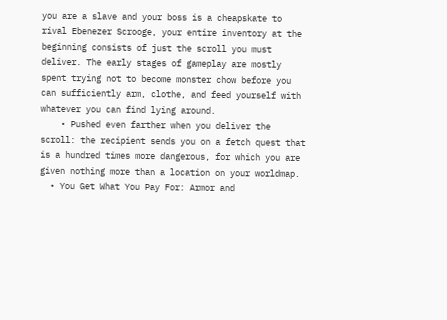you are a slave and your boss is a cheapskate to rival Ebenezer Scrooge, your entire inventory at the beginning consists of just the scroll you must deliver. The early stages of gameplay are mostly spent trying not to become monster chow before you can sufficiently arm, clothe, and feed yourself with whatever you can find lying around.
    • Pushed even farther when you deliver the scroll: the recipient sends you on a fetch quest that is a hundred times more dangerous, for which you are given nothing more than a location on your worldmap.
  • You Get What You Pay For: Armor and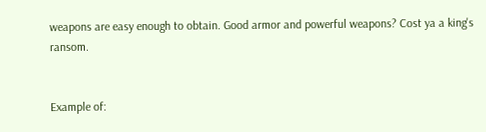weapons are easy enough to obtain. Good armor and powerful weapons? Cost ya a king's ransom.


Example of: